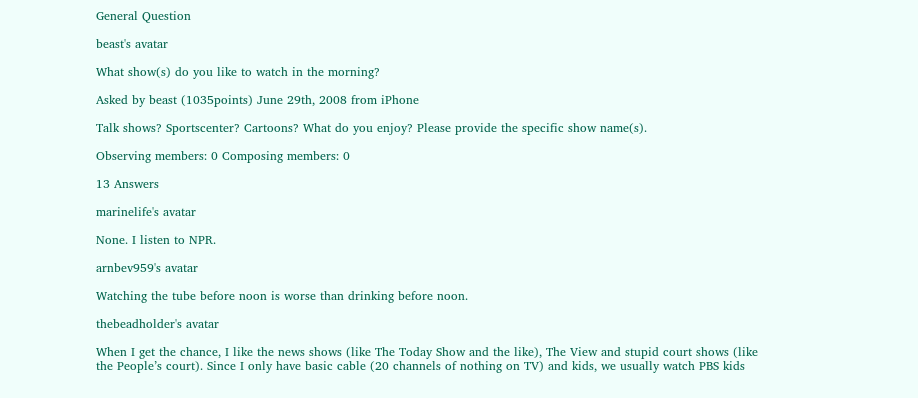General Question

beast's avatar

What show(s) do you like to watch in the morning?

Asked by beast (1035points) June 29th, 2008 from iPhone

Talk shows? Sportscenter? Cartoons? What do you enjoy? Please provide the specific show name(s).

Observing members: 0 Composing members: 0

13 Answers

marinelife's avatar

None. I listen to NPR.

arnbev959's avatar

Watching the tube before noon is worse than drinking before noon.

thebeadholder's avatar

When I get the chance, I like the news shows (like The Today Show and the like), The View and stupid court shows (like the People’s court). Since I only have basic cable (20 channels of nothing on TV) and kids, we usually watch PBS kids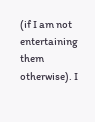(if I am not entertaining them otherwise). I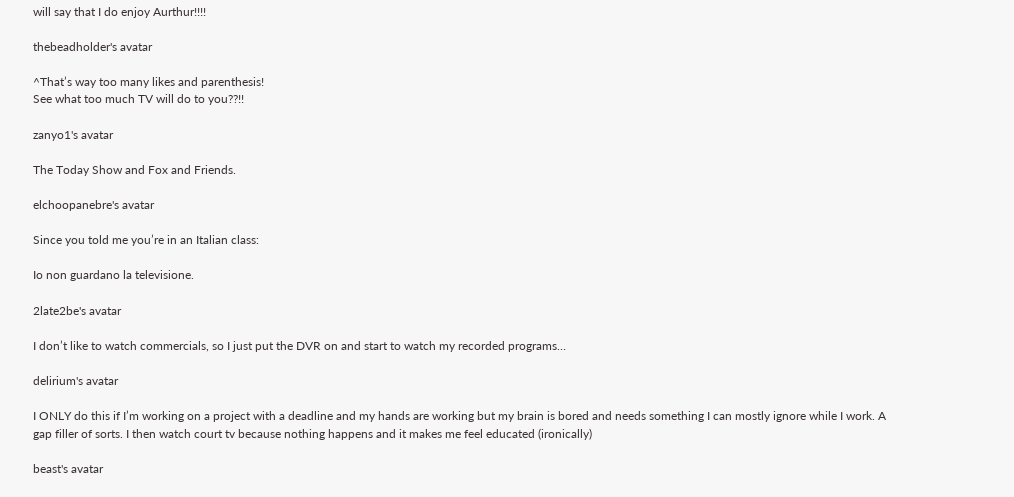will say that I do enjoy Aurthur!!!!

thebeadholder's avatar

^That’s way too many likes and parenthesis!
See what too much TV will do to you??!!

zanyo1's avatar

The Today Show and Fox and Friends.

elchoopanebre's avatar

Since you told me you’re in an Italian class:

Io non guardano la televisione.

2late2be's avatar

I don’t like to watch commercials, so I just put the DVR on and start to watch my recorded programs…

delirium's avatar

I ONLY do this if I’m working on a project with a deadline and my hands are working but my brain is bored and needs something I can mostly ignore while I work. A gap filler of sorts. I then watch court tv because nothing happens and it makes me feel educated (ironically)

beast's avatar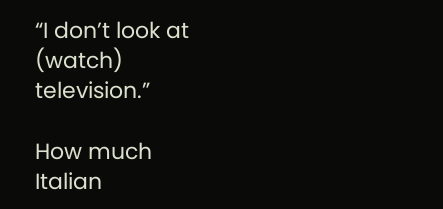“I don’t look at (watch) television.”

How much Italian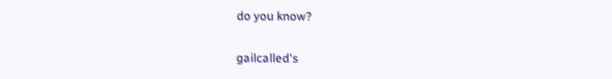do you know?

gailcalled's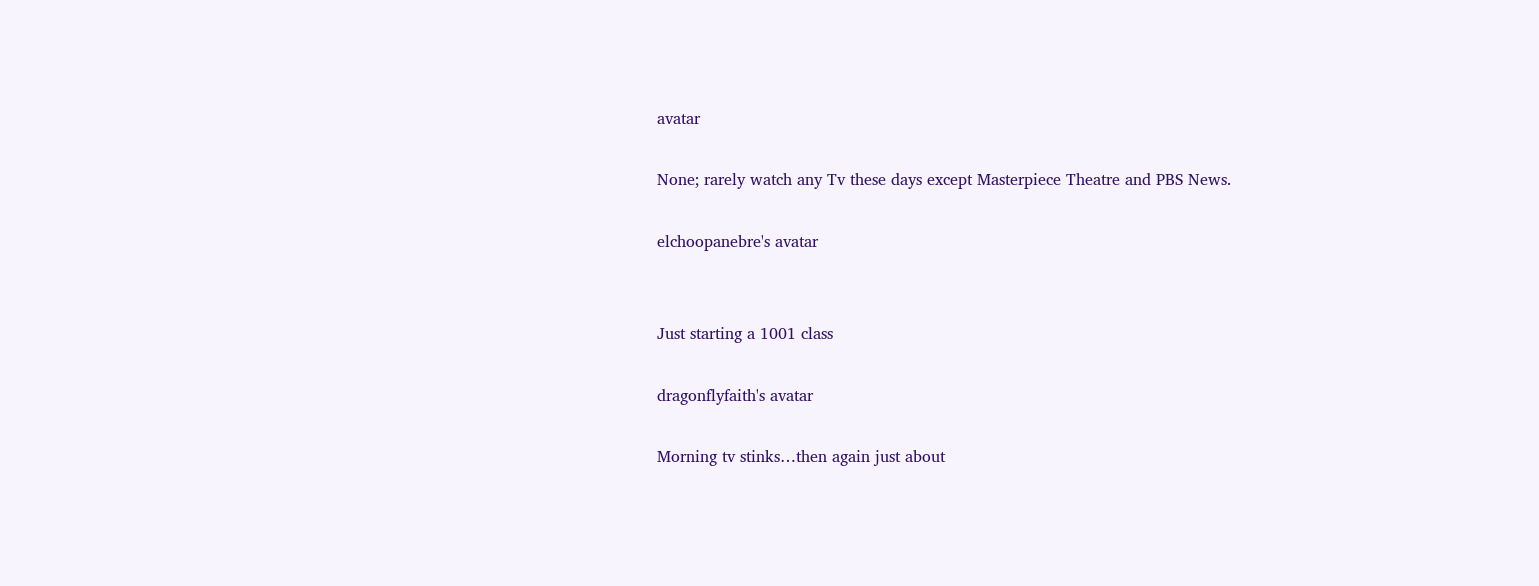avatar

None; rarely watch any Tv these days except Masterpiece Theatre and PBS News.

elchoopanebre's avatar


Just starting a 1001 class

dragonflyfaith's avatar

Morning tv stinks…then again just about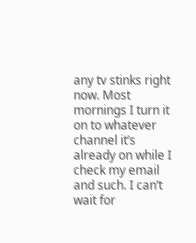any tv stinks right now. Most mornings I turn it on to whatever channel it’s already on while I check my email and such. I can’t wait for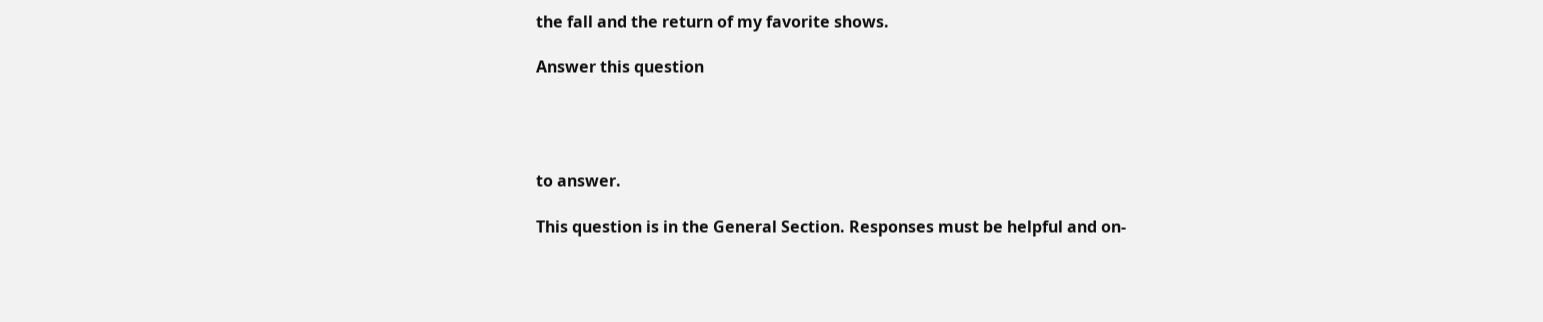the fall and the return of my favorite shows.

Answer this question




to answer.

This question is in the General Section. Responses must be helpful and on-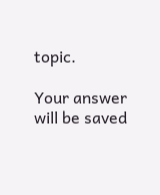topic.

Your answer will be saved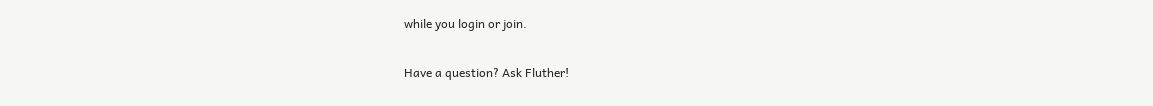while you login or join.

Have a question? Ask Fluther!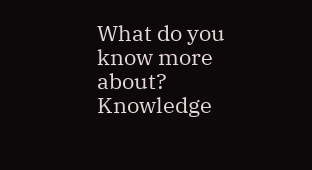What do you know more about?
Knowledge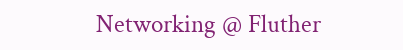Networking @ Fluther